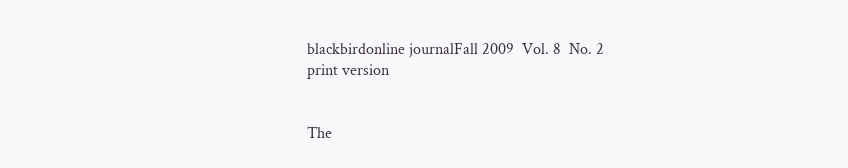blackbirdonline journalFall 2009  Vol. 8  No. 2
print version


The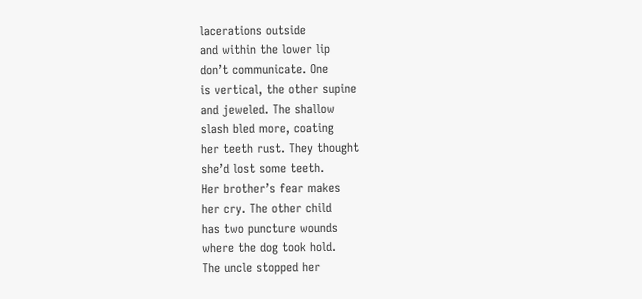lacerations outside
and within the lower lip
don’t communicate. One
is vertical, the other supine
and jeweled. The shallow
slash bled more, coating
her teeth rust. They thought
she’d lost some teeth.
Her brother’s fear makes
her cry. The other child
has two puncture wounds
where the dog took hold.
The uncle stopped her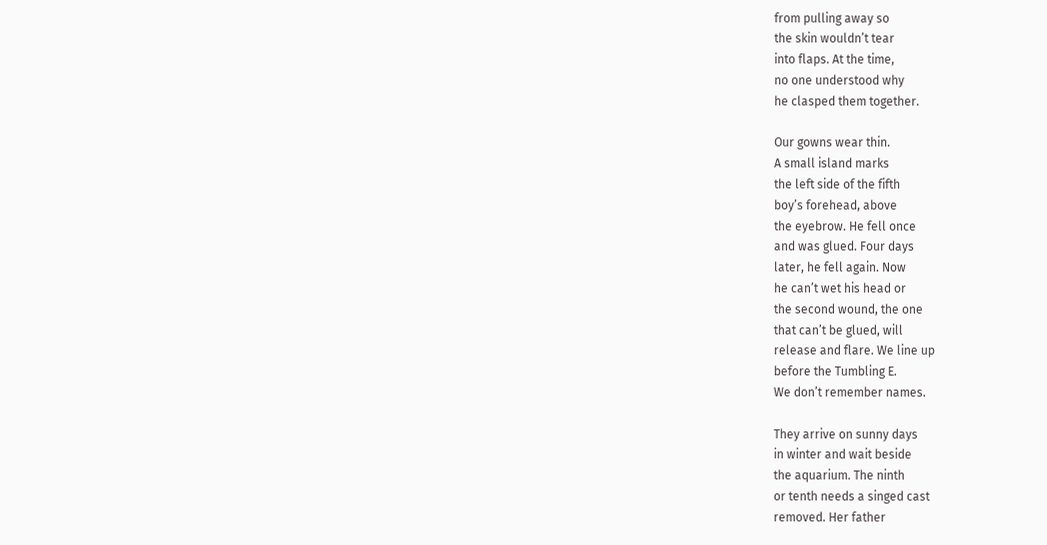from pulling away so
the skin wouldn’t tear
into flaps. At the time,
no one understood why
he clasped them together.

Our gowns wear thin.
A small island marks
the left side of the fifth
boy’s forehead, above
the eyebrow. He fell once
and was glued. Four days
later, he fell again. Now
he can’t wet his head or
the second wound, the one
that can’t be glued, will
release and flare. We line up
before the Tumbling E.
We don’t remember names.

They arrive on sunny days
in winter and wait beside
the aquarium. The ninth
or tenth needs a singed cast
removed. Her father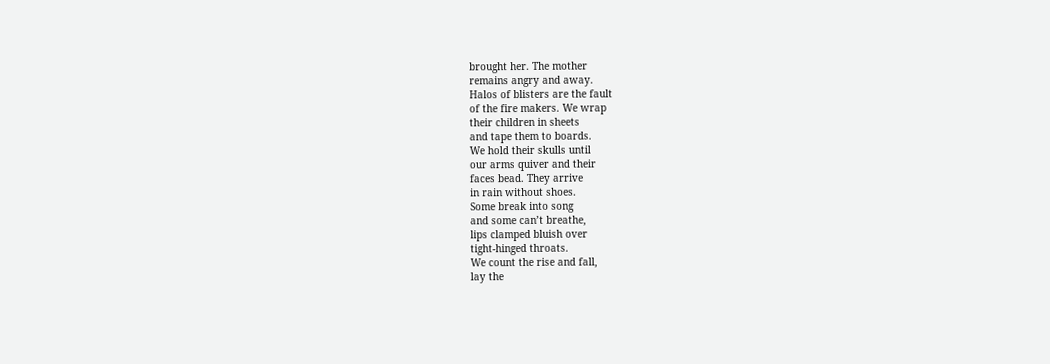brought her. The mother
remains angry and away.
Halos of blisters are the fault
of the fire makers. We wrap
their children in sheets
and tape them to boards.
We hold their skulls until
our arms quiver and their
faces bead. They arrive
in rain without shoes.
Some break into song
and some can’t breathe,
lips clamped bluish over
tight-hinged throats.
We count the rise and fall,
lay the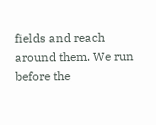fields and reach
around them. We run
before the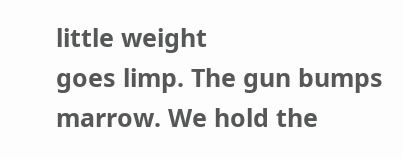little weight
goes limp. The gun bumps
marrow. We hold the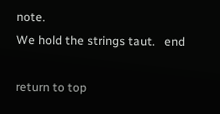note.
We hold the strings taut.   end

return to top